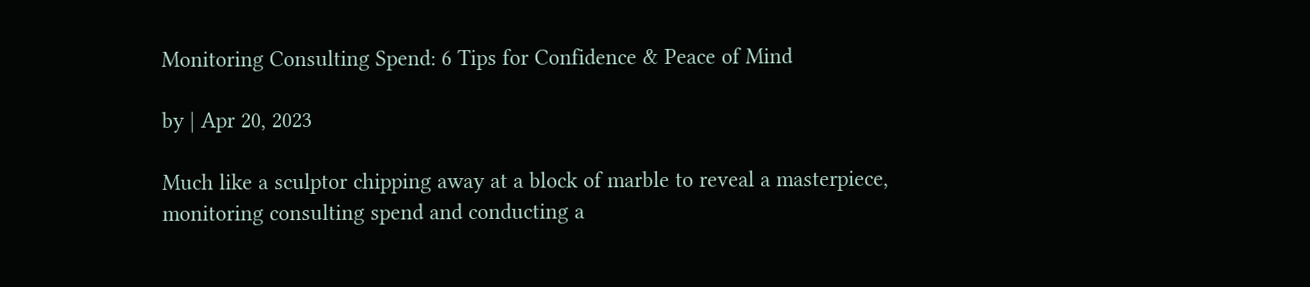Monitoring Consulting Spend: 6 Tips for Confidence & Peace of Mind

by | Apr 20, 2023

Much like a sculptor chipping away at a block of marble to reveal a masterpiece, monitoring consulting spend and conducting a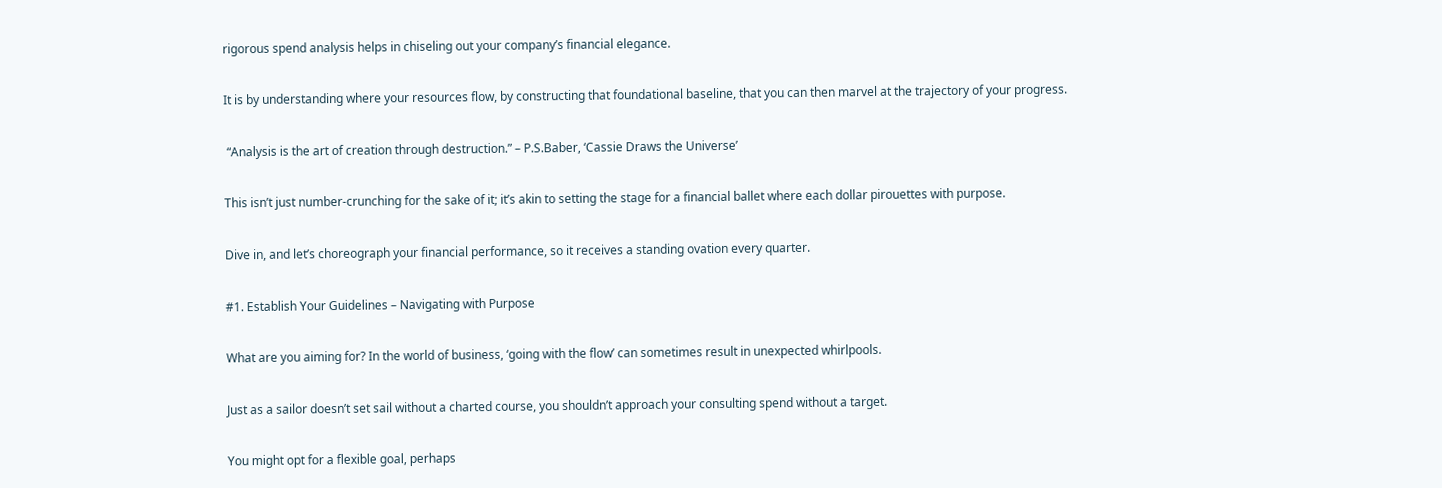rigorous spend analysis helps in chiseling out your company’s financial elegance.

It is by understanding where your resources flow, by constructing that foundational baseline, that you can then marvel at the trajectory of your progress.

 “Analysis is the art of creation through destruction.” – P.S.Baber, ‘Cassie Draws the Universe’

This isn’t just number-crunching for the sake of it; it’s akin to setting the stage for a financial ballet where each dollar pirouettes with purpose.

Dive in, and let’s choreograph your financial performance, so it receives a standing ovation every quarter.

#1. Establish Your Guidelines – Navigating with Purpose

What are you aiming for? In the world of business, ‘going with the flow’ can sometimes result in unexpected whirlpools.

Just as a sailor doesn’t set sail without a charted course, you shouldn’t approach your consulting spend without a target.

You might opt for a flexible goal, perhaps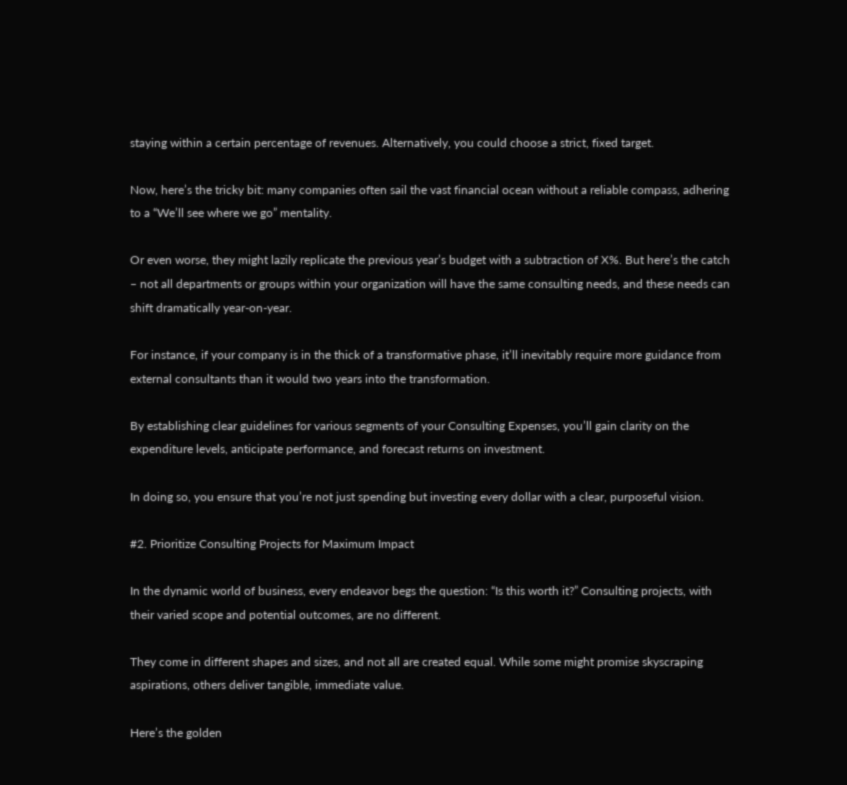staying within a certain percentage of revenues. Alternatively, you could choose a strict, fixed target.

Now, here’s the tricky bit: many companies often sail the vast financial ocean without a reliable compass, adhering to a “We’ll see where we go” mentality.

Or even worse, they might lazily replicate the previous year’s budget with a subtraction of X%. But here’s the catch – not all departments or groups within your organization will have the same consulting needs, and these needs can shift dramatically year-on-year.

For instance, if your company is in the thick of a transformative phase, it’ll inevitably require more guidance from external consultants than it would two years into the transformation.

By establishing clear guidelines for various segments of your Consulting Expenses, you’ll gain clarity on the expenditure levels, anticipate performance, and forecast returns on investment.

In doing so, you ensure that you’re not just spending but investing every dollar with a clear, purposeful vision.

#2. Prioritize Consulting Projects for Maximum Impact

In the dynamic world of business, every endeavor begs the question: “Is this worth it?” Consulting projects, with their varied scope and potential outcomes, are no different.

They come in different shapes and sizes, and not all are created equal. While some might promise skyscraping aspirations, others deliver tangible, immediate value.

Here’s the golden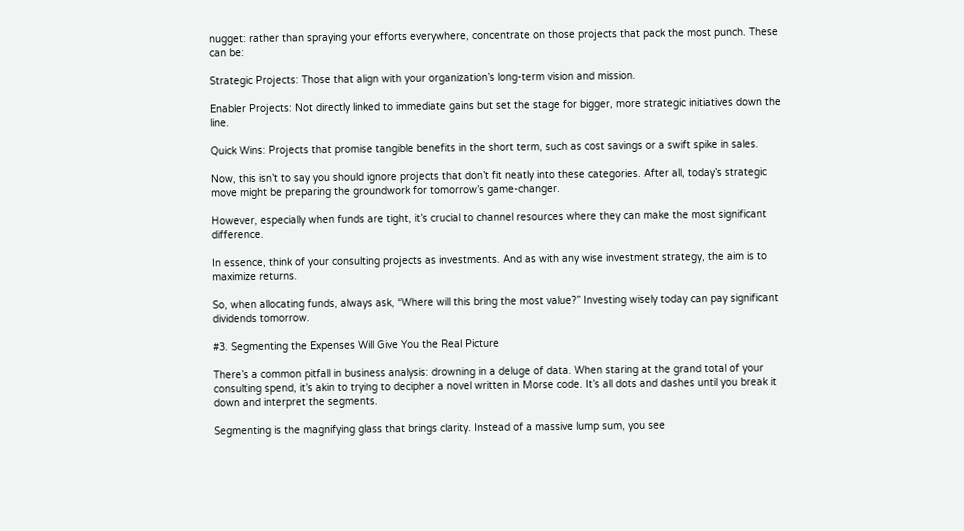nugget: rather than spraying your efforts everywhere, concentrate on those projects that pack the most punch. These can be:

Strategic Projects: Those that align with your organization’s long-term vision and mission.

Enabler Projects: Not directly linked to immediate gains but set the stage for bigger, more strategic initiatives down the line.

Quick Wins: Projects that promise tangible benefits in the short term, such as cost savings or a swift spike in sales.

Now, this isn’t to say you should ignore projects that don’t fit neatly into these categories. After all, today’s strategic move might be preparing the groundwork for tomorrow’s game-changer.

However, especially when funds are tight, it’s crucial to channel resources where they can make the most significant difference.

In essence, think of your consulting projects as investments. And as with any wise investment strategy, the aim is to maximize returns.

So, when allocating funds, always ask, “Where will this bring the most value?” Investing wisely today can pay significant dividends tomorrow.

#3. Segmenting the Expenses Will Give You the Real Picture

There’s a common pitfall in business analysis: drowning in a deluge of data. When staring at the grand total of your consulting spend, it’s akin to trying to decipher a novel written in Morse code. It’s all dots and dashes until you break it down and interpret the segments.

Segmenting is the magnifying glass that brings clarity. Instead of a massive lump sum, you see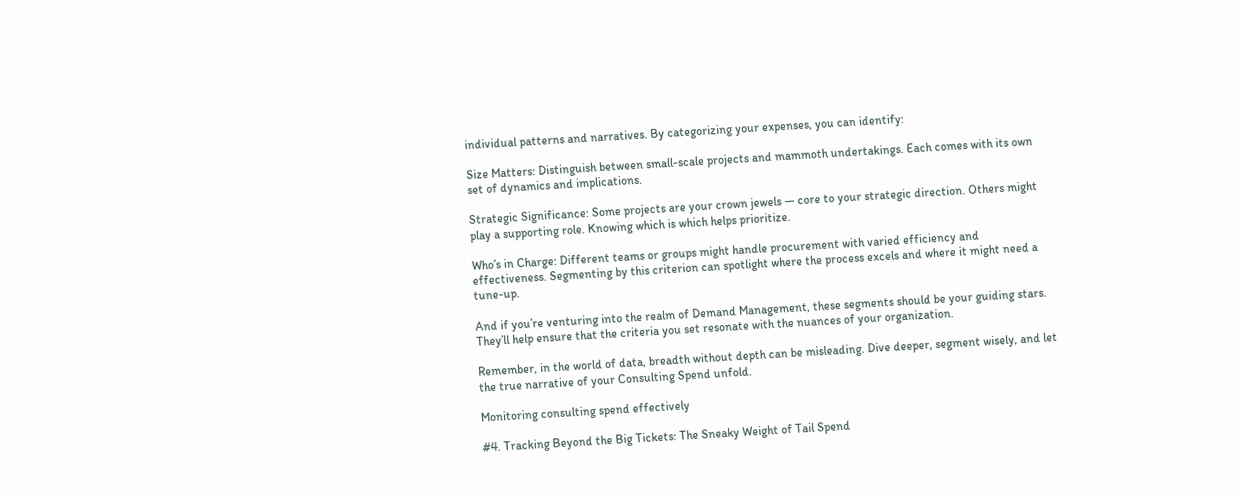individual patterns and narratives. By categorizing your expenses, you can identify:

Size Matters: Distinguish between small-scale projects and mammoth undertakings. Each comes with its own set of dynamics and implications.

Strategic Significance: Some projects are your crown jewels — core to your strategic direction. Others might play a supporting role. Knowing which is which helps prioritize.

Who’s in Charge: Different teams or groups might handle procurement with varied efficiency and effectiveness. Segmenting by this criterion can spotlight where the process excels and where it might need a tune-up.

And if you’re venturing into the realm of Demand Management, these segments should be your guiding stars. They’ll help ensure that the criteria you set resonate with the nuances of your organization.

Remember, in the world of data, breadth without depth can be misleading. Dive deeper, segment wisely, and let the true narrative of your Consulting Spend unfold.

Monitoring consulting spend effectively

#4. Tracking Beyond the Big Tickets: The Sneaky Weight of Tail Spend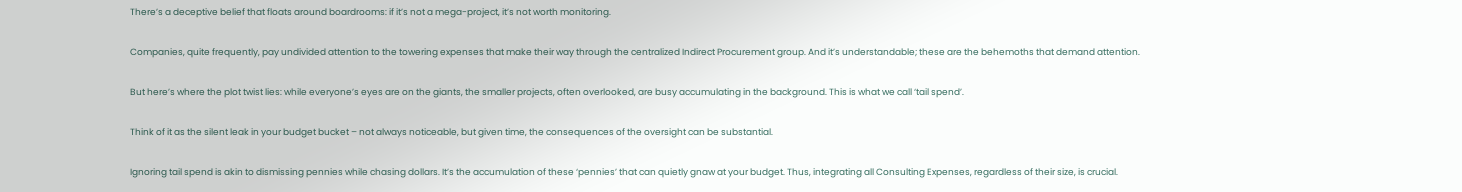There’s a deceptive belief that floats around boardrooms: if it’s not a mega-project, it’s not worth monitoring.

Companies, quite frequently, pay undivided attention to the towering expenses that make their way through the centralized Indirect Procurement group. And it’s understandable; these are the behemoths that demand attention.

But here’s where the plot twist lies: while everyone’s eyes are on the giants, the smaller projects, often overlooked, are busy accumulating in the background. This is what we call ‘tail spend’.

Think of it as the silent leak in your budget bucket – not always noticeable, but given time, the consequences of the oversight can be substantial.

Ignoring tail spend is akin to dismissing pennies while chasing dollars. It’s the accumulation of these ‘pennies’ that can quietly gnaw at your budget. Thus, integrating all Consulting Expenses, regardless of their size, is crucial.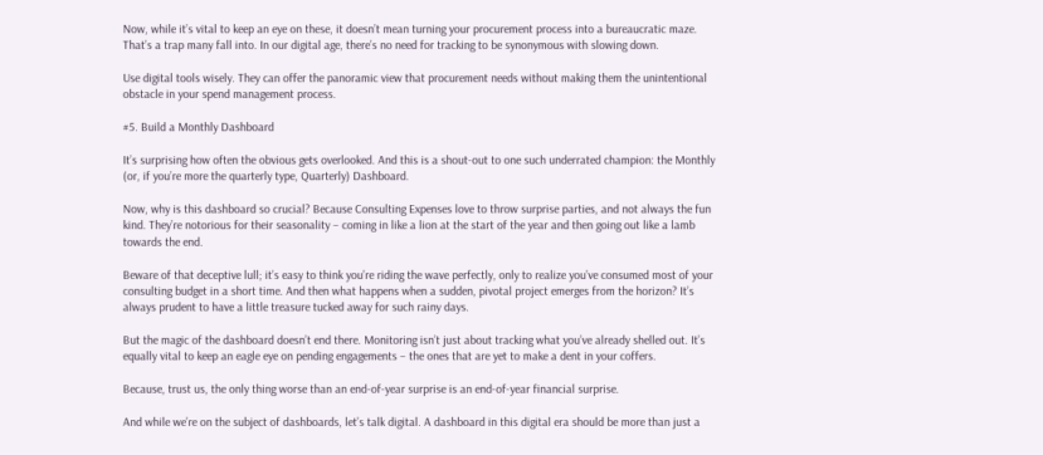Now, while it’s vital to keep an eye on these, it doesn’t mean turning your procurement process into a bureaucratic maze. That’s a trap many fall into. In our digital age, there’s no need for tracking to be synonymous with slowing down.

Use digital tools wisely. They can offer the panoramic view that procurement needs without making them the unintentional obstacle in your spend management process.

#5. Build a Monthly Dashboard

It’s surprising how often the obvious gets overlooked. And this is a shout-out to one such underrated champion: the Monthly (or, if you’re more the quarterly type, Quarterly) Dashboard.

Now, why is this dashboard so crucial? Because Consulting Expenses love to throw surprise parties, and not always the fun kind. They’re notorious for their seasonality – coming in like a lion at the start of the year and then going out like a lamb towards the end.

Beware of that deceptive lull; it’s easy to think you’re riding the wave perfectly, only to realize you’ve consumed most of your consulting budget in a short time. And then what happens when a sudden, pivotal project emerges from the horizon? It’s always prudent to have a little treasure tucked away for such rainy days.

But the magic of the dashboard doesn’t end there. Monitoring isn’t just about tracking what you’ve already shelled out. It’s equally vital to keep an eagle eye on pending engagements – the ones that are yet to make a dent in your coffers.

Because, trust us, the only thing worse than an end-of-year surprise is an end-of-year financial surprise.

And while we’re on the subject of dashboards, let’s talk digital. A dashboard in this digital era should be more than just a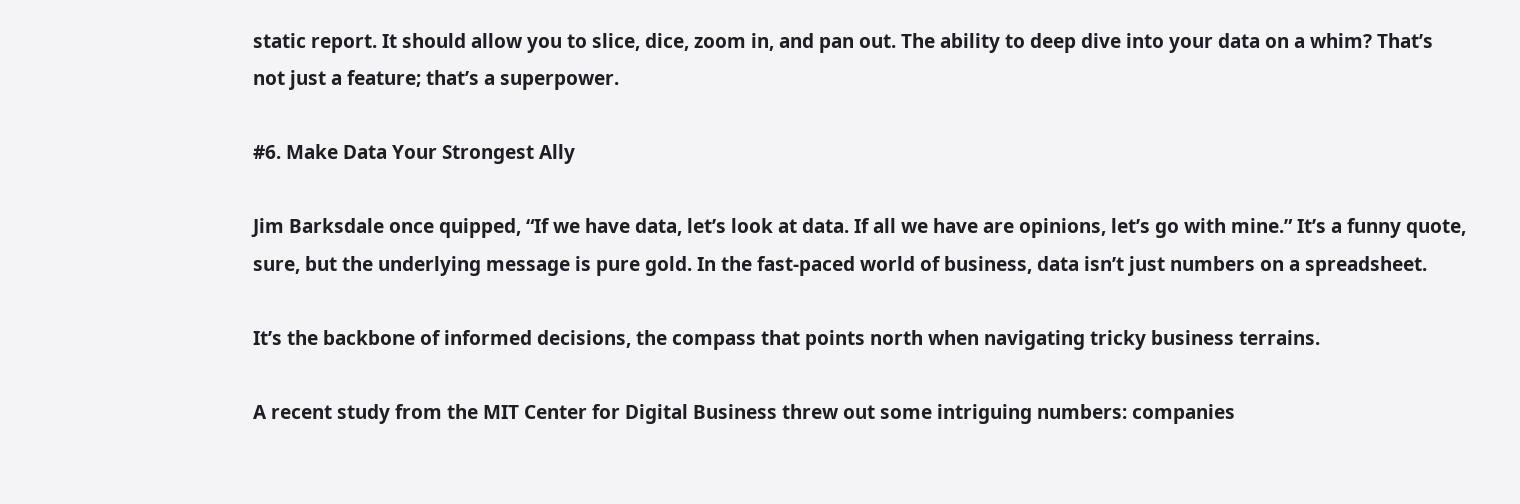static report. It should allow you to slice, dice, zoom in, and pan out. The ability to deep dive into your data on a whim? That’s not just a feature; that’s a superpower.

#6. Make Data Your Strongest Ally

Jim Barksdale once quipped, “If we have data, let’s look at data. If all we have are opinions, let’s go with mine.” It’s a funny quote, sure, but the underlying message is pure gold. In the fast-paced world of business, data isn’t just numbers on a spreadsheet.

It’s the backbone of informed decisions, the compass that points north when navigating tricky business terrains.

A recent study from the MIT Center for Digital Business threw out some intriguing numbers: companies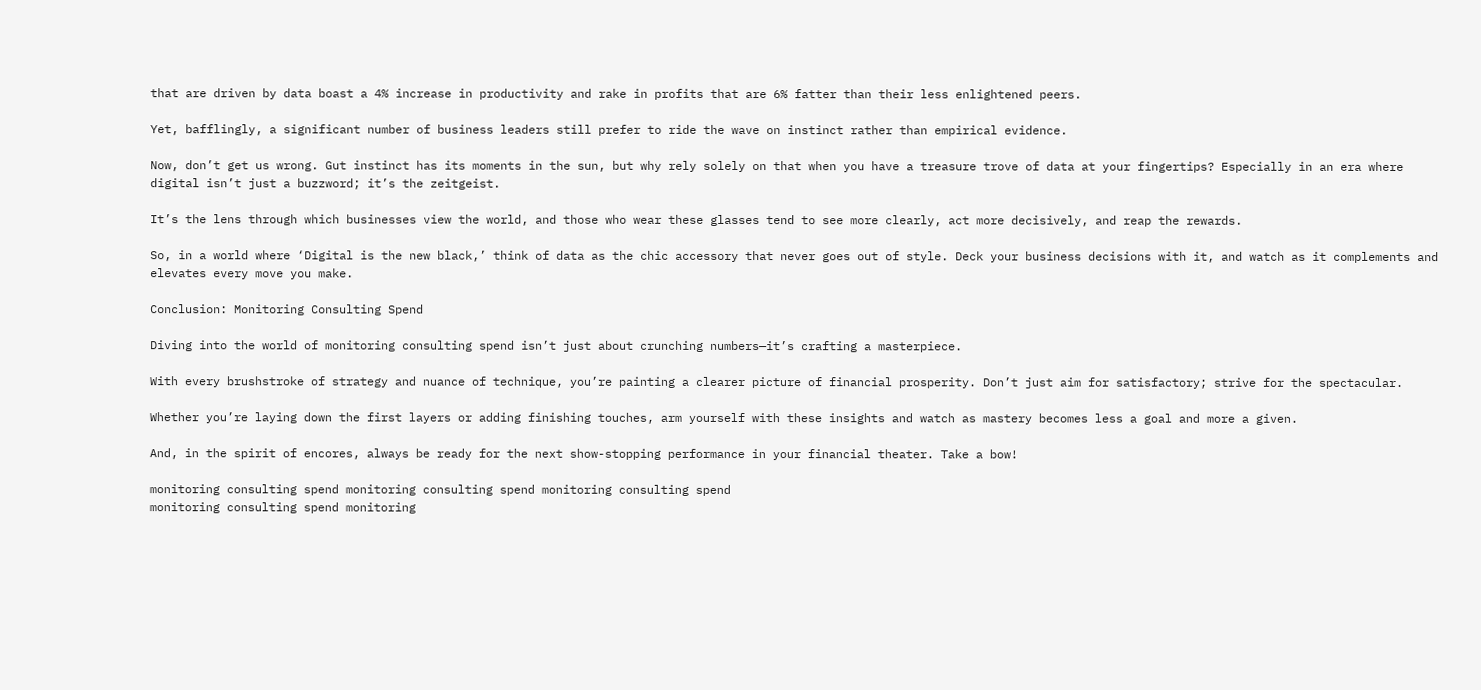that are driven by data boast a 4% increase in productivity and rake in profits that are 6% fatter than their less enlightened peers.

Yet, bafflingly, a significant number of business leaders still prefer to ride the wave on instinct rather than empirical evidence.

Now, don’t get us wrong. Gut instinct has its moments in the sun, but why rely solely on that when you have a treasure trove of data at your fingertips? Especially in an era where digital isn’t just a buzzword; it’s the zeitgeist.

It’s the lens through which businesses view the world, and those who wear these glasses tend to see more clearly, act more decisively, and reap the rewards.

So, in a world where ‘Digital is the new black,’ think of data as the chic accessory that never goes out of style. Deck your business decisions with it, and watch as it complements and elevates every move you make.

Conclusion: Monitoring Consulting Spend

Diving into the world of monitoring consulting spend isn’t just about crunching numbers—it’s crafting a masterpiece.

With every brushstroke of strategy and nuance of technique, you’re painting a clearer picture of financial prosperity. Don’t just aim for satisfactory; strive for the spectacular.

Whether you’re laying down the first layers or adding finishing touches, arm yourself with these insights and watch as mastery becomes less a goal and more a given.

And, in the spirit of encores, always be ready for the next show-stopping performance in your financial theater. Take a bow!

monitoring consulting spend monitoring consulting spend monitoring consulting spend
monitoring consulting spend monitoring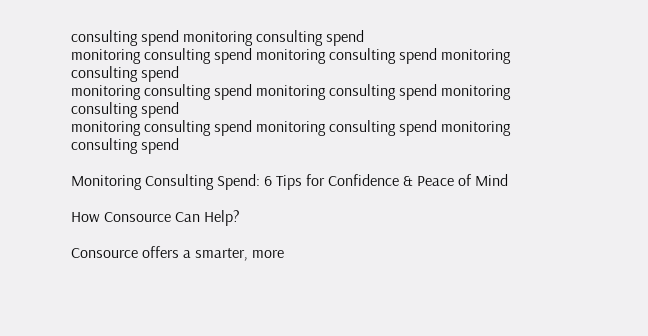consulting spend monitoring consulting spend
monitoring consulting spend monitoring consulting spend monitoring consulting spend
monitoring consulting spend monitoring consulting spend monitoring consulting spend
monitoring consulting spend monitoring consulting spend monitoring consulting spend

Monitoring Consulting Spend: 6 Tips for Confidence & Peace of Mind

How Consource Can Help?

Consource offers a smarter, more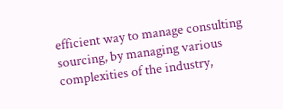efficient way to manage consulting sourcing, by managing various complexities of the industry,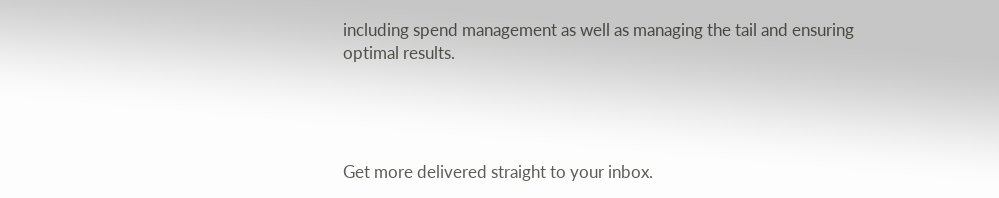including spend management as well as managing the tail and ensuring optimal results.




Get more delivered straight to your inbox.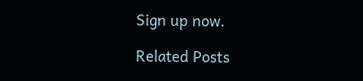Sign up now.

Related Posts